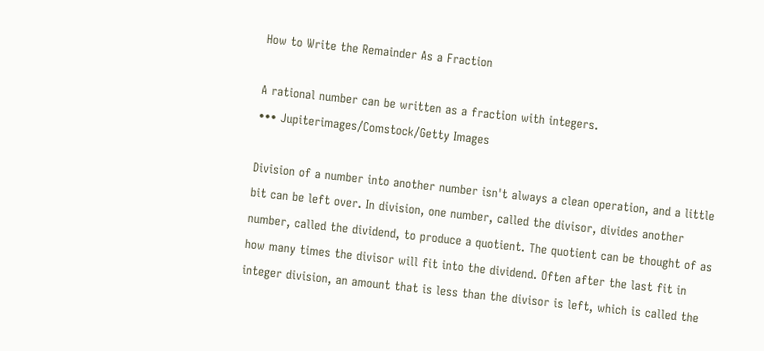How to Write the Remainder As a Fraction

A rational number can be written as a fraction with integers.
••• Jupiterimages/Comstock/Getty Images

Division of a number into another number isn't always a clean operation, and a little bit can be left over. In division, one number, called the divisor, divides another number, called the dividend, to produce a quotient. The quotient can be thought of as how many times the divisor will fit into the dividend. Often after the last fit in integer division, an amount that is less than the divisor is left, which is called the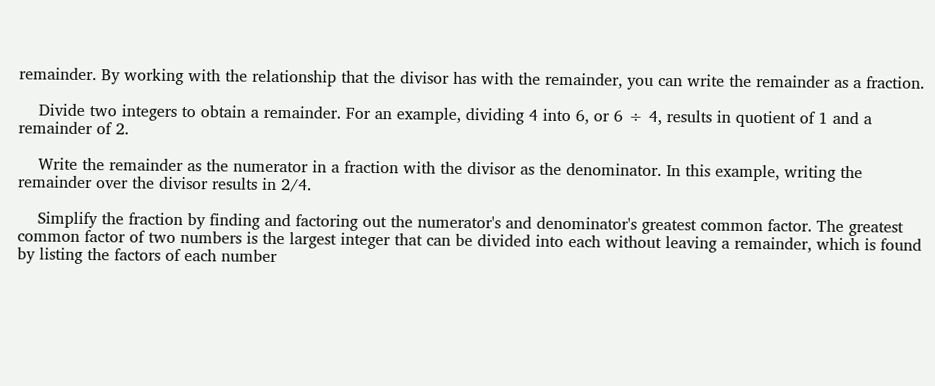remainder. By working with the relationship that the divisor has with the remainder, you can write the remainder as a fraction.

    Divide two integers to obtain a remainder. For an example, dividing 4 into 6, or 6 ÷ 4, results in quotient of 1 and a remainder of 2.

    Write the remainder as the numerator in a fraction with the divisor as the denominator. In this example, writing the remainder over the divisor results in 2/4.

    Simplify the fraction by finding and factoring out the numerator's and denominator's greatest common factor. The greatest common factor of two numbers is the largest integer that can be divided into each without leaving a remainder, which is found by listing the factors of each number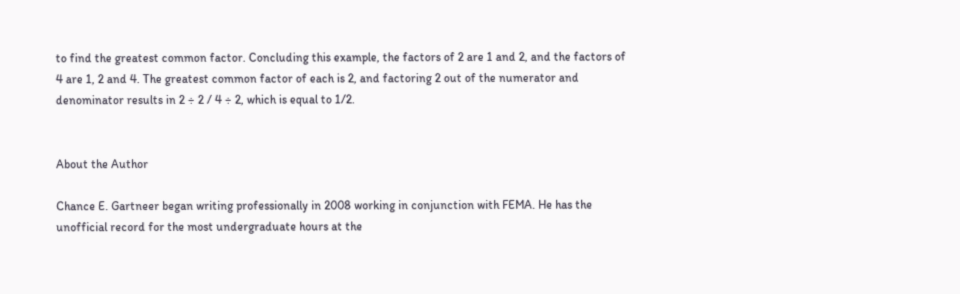to find the greatest common factor. Concluding this example, the factors of 2 are 1 and 2, and the factors of 4 are 1, 2 and 4. The greatest common factor of each is 2, and factoring 2 out of the numerator and denominator results in 2 ÷ 2 / 4 ÷ 2, which is equal to 1/2.


About the Author

Chance E. Gartneer began writing professionally in 2008 working in conjunction with FEMA. He has the unofficial record for the most undergraduate hours at the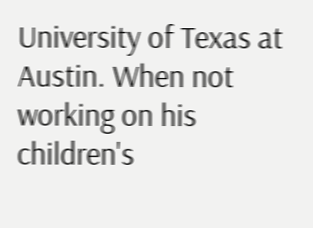University of Texas at Austin. When not working on his children's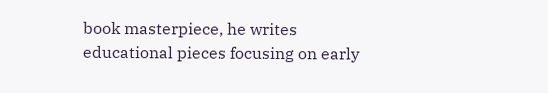book masterpiece, he writes educational pieces focusing on early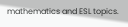mathematics and ESL topics.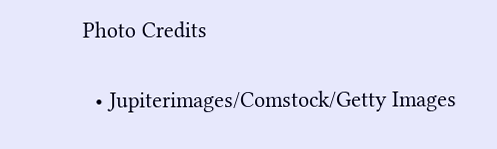Photo Credits

  • Jupiterimages/Comstock/Getty Images